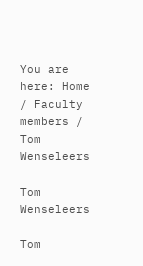You are here: Home / Faculty members / Tom Wenseleers

Tom Wenseleers

Tom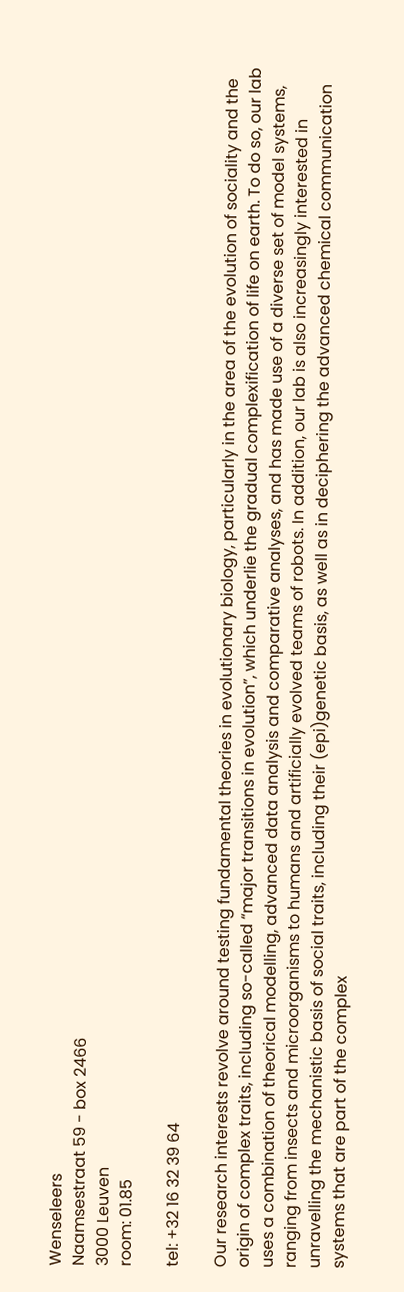Wenseleers
Naamsestraat 59 - box 2466
3000 Leuven
room: 01.85

tel: +32 16 32 39 64

Our research interests revolve around testing fundamental theories in evolutionary biology, particularly in the area of the evolution of sociality and the origin of complex traits, including so-called “major transitions in evolution”, which underlie the gradual complexification of life on earth. To do so, our lab uses a combination of theorical modelling, advanced data analysis and comparative analyses, and has made use of a diverse set of model systems, ranging from insects and microorganisms to humans and artificially evolved teams of robots. In addition, our lab is also increasingly interested in unravelling the mechanistic basis of social traits, including their (epi)genetic basis, as well as in deciphering the advanced chemical communication systems that are part of the complex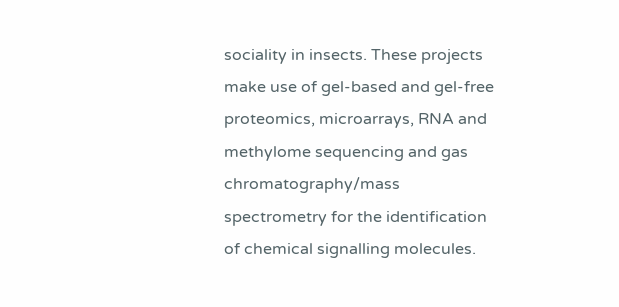sociality in insects. These projects make use of gel-based and gel-free proteomics, microarrays, RNA and methylome sequencing and gas chromatography/mass spectrometry for the identification of chemical signalling molecules.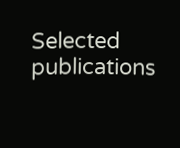Selected publications